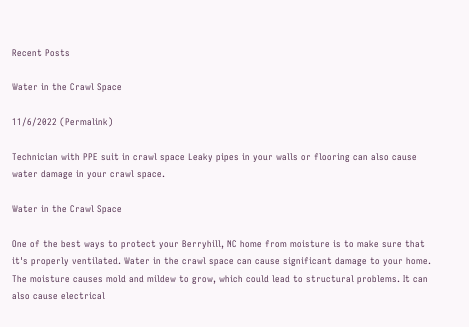Recent Posts

Water in the Crawl Space

11/6/2022 (Permalink)

Technician with PPE suit in crawl space Leaky pipes in your walls or flooring can also cause water damage in your crawl space.

Water in the Crawl Space

One of the best ways to protect your Berryhill, NC home from moisture is to make sure that it's properly ventilated. Water in the crawl space can cause significant damage to your home. The moisture causes mold and mildew to grow, which could lead to structural problems. It can also cause electrical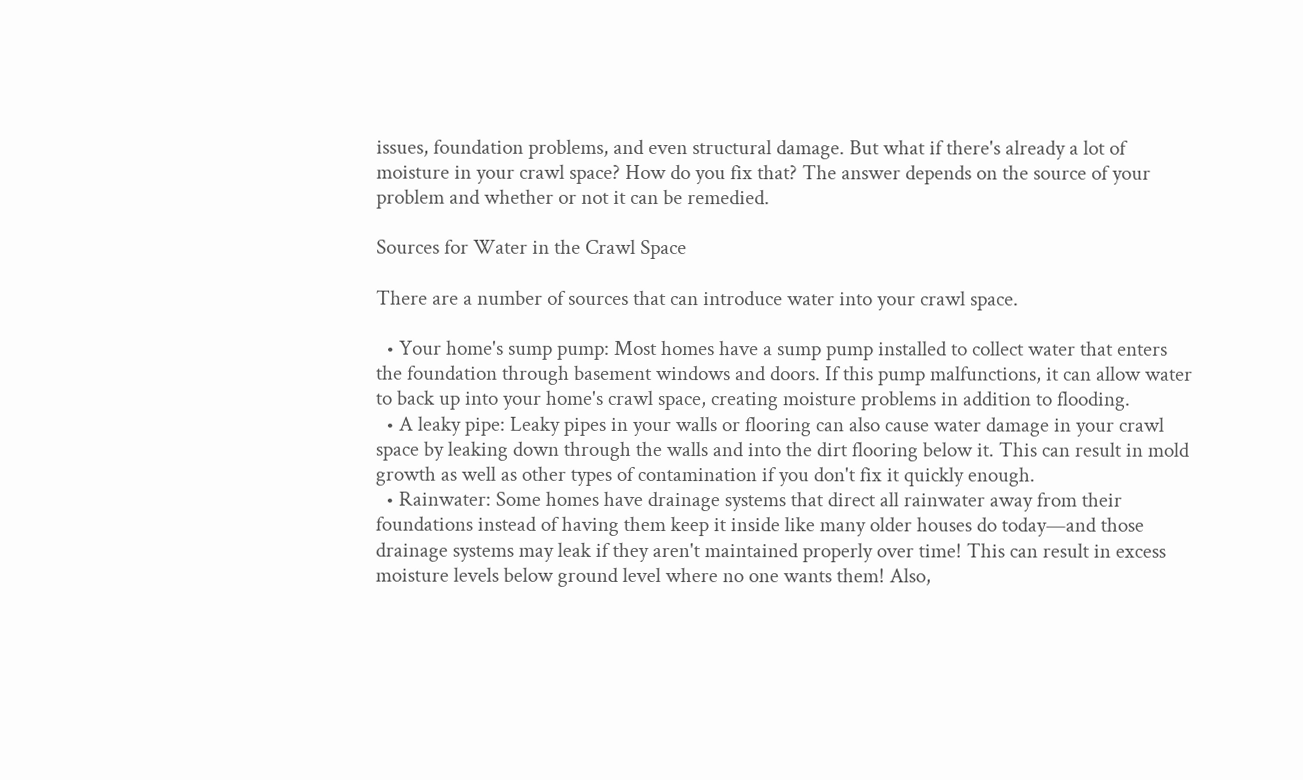issues, foundation problems, and even structural damage. But what if there's already a lot of moisture in your crawl space? How do you fix that? The answer depends on the source of your problem and whether or not it can be remedied.

Sources for Water in the Crawl Space

There are a number of sources that can introduce water into your crawl space.

  • Your home's sump pump: Most homes have a sump pump installed to collect water that enters the foundation through basement windows and doors. If this pump malfunctions, it can allow water to back up into your home's crawl space, creating moisture problems in addition to flooding.
  • A leaky pipe: Leaky pipes in your walls or flooring can also cause water damage in your crawl space by leaking down through the walls and into the dirt flooring below it. This can result in mold growth as well as other types of contamination if you don't fix it quickly enough.
  • Rainwater: Some homes have drainage systems that direct all rainwater away from their foundations instead of having them keep it inside like many older houses do today—and those drainage systems may leak if they aren't maintained properly over time! This can result in excess moisture levels below ground level where no one wants them! Also,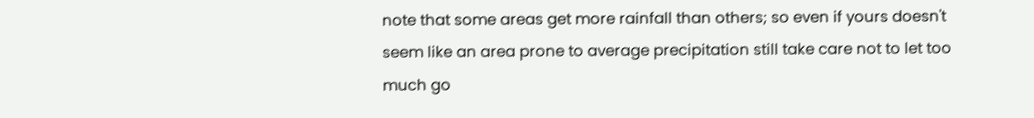note that some areas get more rainfall than others; so even if yours doesn't seem like an area prone to average precipitation still take care not to let too much go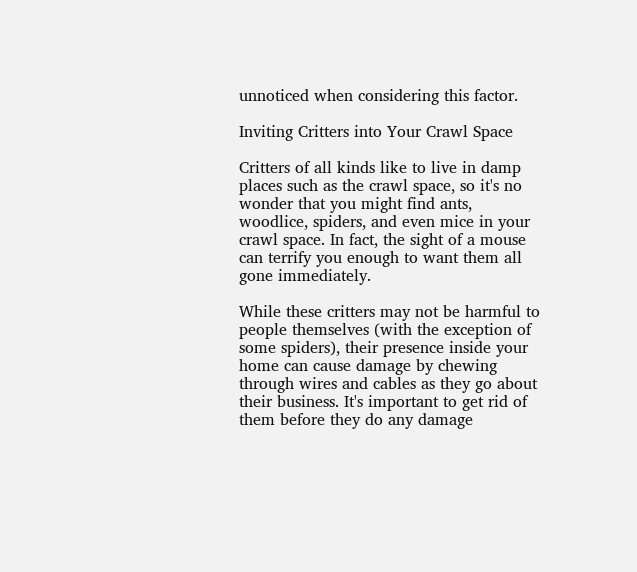unnoticed when considering this factor.

Inviting Critters into Your Crawl Space

Critters of all kinds like to live in damp places such as the crawl space, so it's no wonder that you might find ants, woodlice, spiders, and even mice in your crawl space. In fact, the sight of a mouse can terrify you enough to want them all gone immediately.

While these critters may not be harmful to people themselves (with the exception of some spiders), their presence inside your home can cause damage by chewing through wires and cables as they go about their business. It's important to get rid of them before they do any damage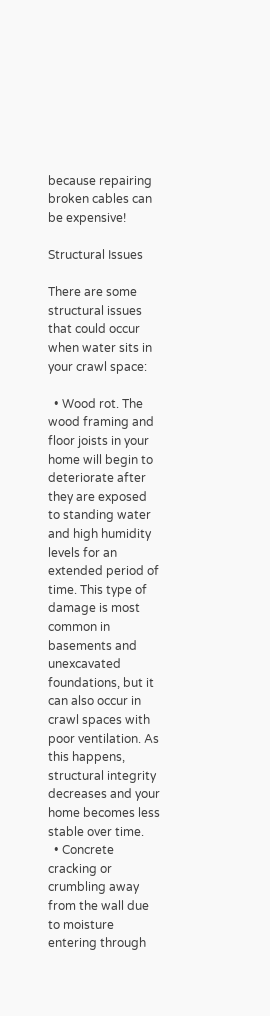because repairing broken cables can be expensive!

Structural Issues

There are some structural issues that could occur when water sits in your crawl space:

  • Wood rot. The wood framing and floor joists in your home will begin to deteriorate after they are exposed to standing water and high humidity levels for an extended period of time. This type of damage is most common in basements and unexcavated foundations, but it can also occur in crawl spaces with poor ventilation. As this happens, structural integrity decreases and your home becomes less stable over time.
  • Concrete cracking or crumbling away from the wall due to moisture entering through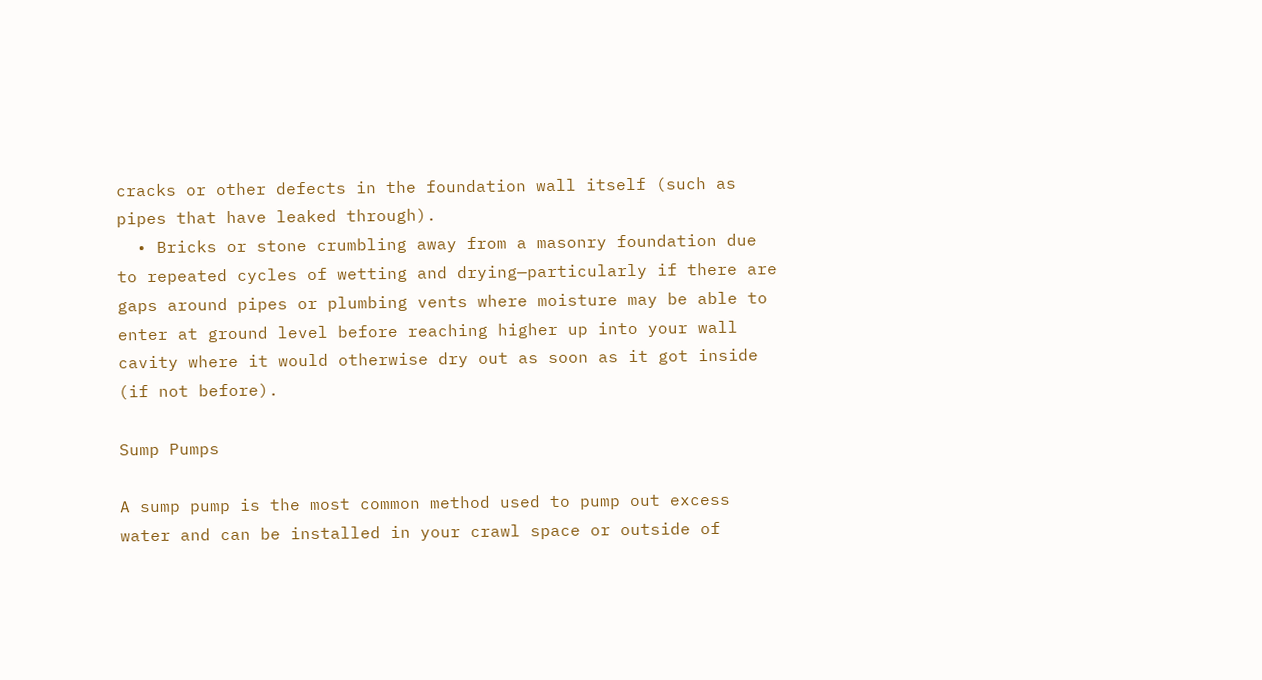cracks or other defects in the foundation wall itself (such as pipes that have leaked through).
  • Bricks or stone crumbling away from a masonry foundation due to repeated cycles of wetting and drying—particularly if there are gaps around pipes or plumbing vents where moisture may be able to enter at ground level before reaching higher up into your wall cavity where it would otherwise dry out as soon as it got inside (if not before).

Sump Pumps

A sump pump is the most common method used to pump out excess water and can be installed in your crawl space or outside of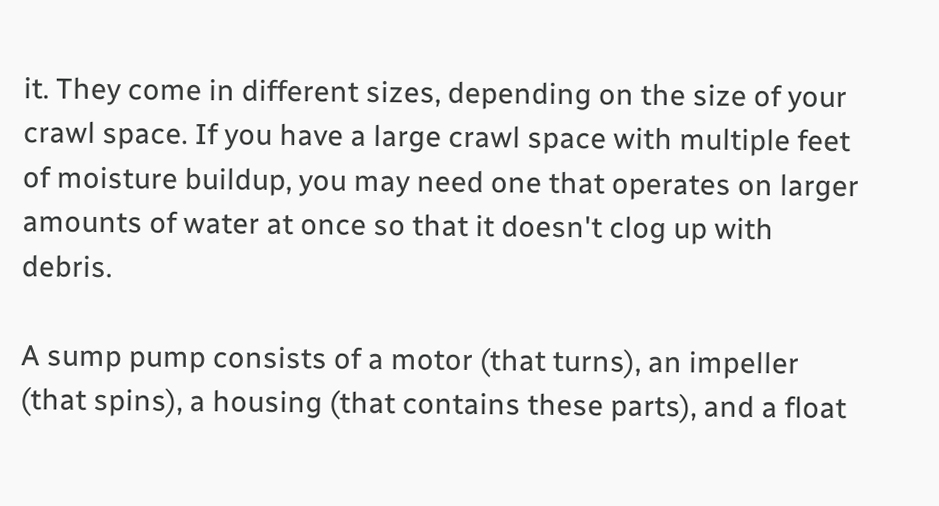it. They come in different sizes, depending on the size of your crawl space. If you have a large crawl space with multiple feet of moisture buildup, you may need one that operates on larger amounts of water at once so that it doesn't clog up with debris.

A sump pump consists of a motor (that turns), an impeller (that spins), a housing (that contains these parts), and a float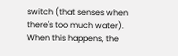switch (that senses when there's too much water). When this happens, the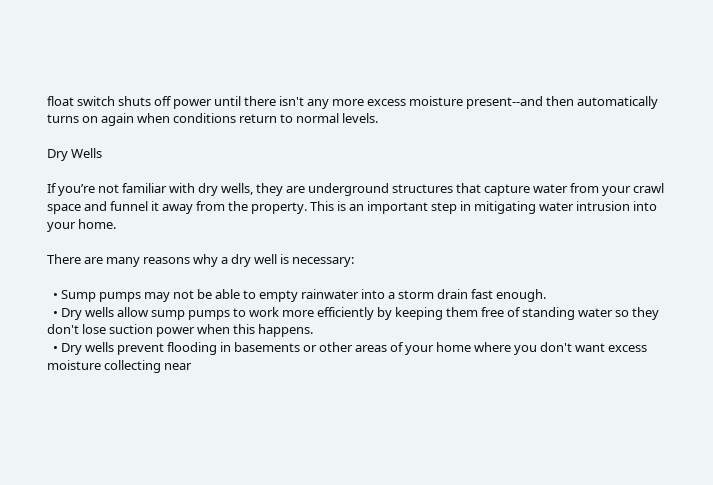float switch shuts off power until there isn't any more excess moisture present--and then automatically turns on again when conditions return to normal levels.

Dry Wells

If you’re not familiar with dry wells, they are underground structures that capture water from your crawl space and funnel it away from the property. This is an important step in mitigating water intrusion into your home.

There are many reasons why a dry well is necessary:

  • Sump pumps may not be able to empty rainwater into a storm drain fast enough.
  • Dry wells allow sump pumps to work more efficiently by keeping them free of standing water so they don't lose suction power when this happens.
  • Dry wells prevent flooding in basements or other areas of your home where you don't want excess moisture collecting near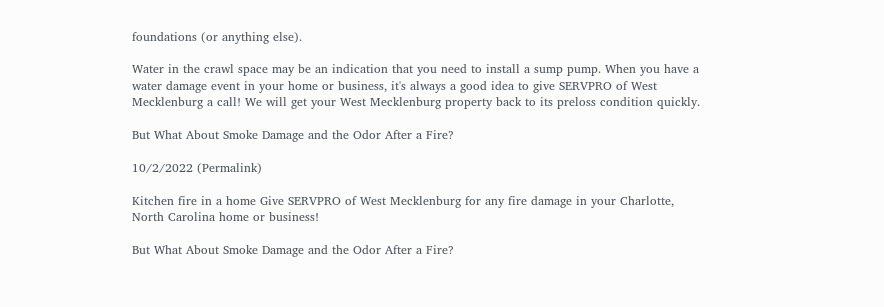foundations (or anything else).

Water in the crawl space may be an indication that you need to install a sump pump. When you have a water damage event in your home or business, it's always a good idea to give SERVPRO of West Mecklenburg a call! We will get your West Mecklenburg property back to its preloss condition quickly.

But What About Smoke Damage and the Odor After a Fire?

10/2/2022 (Permalink)

Kitchen fire in a home Give SERVPRO of West Mecklenburg for any fire damage in your Charlotte, North Carolina home or business!

But What About Smoke Damage and the Odor After a Fire?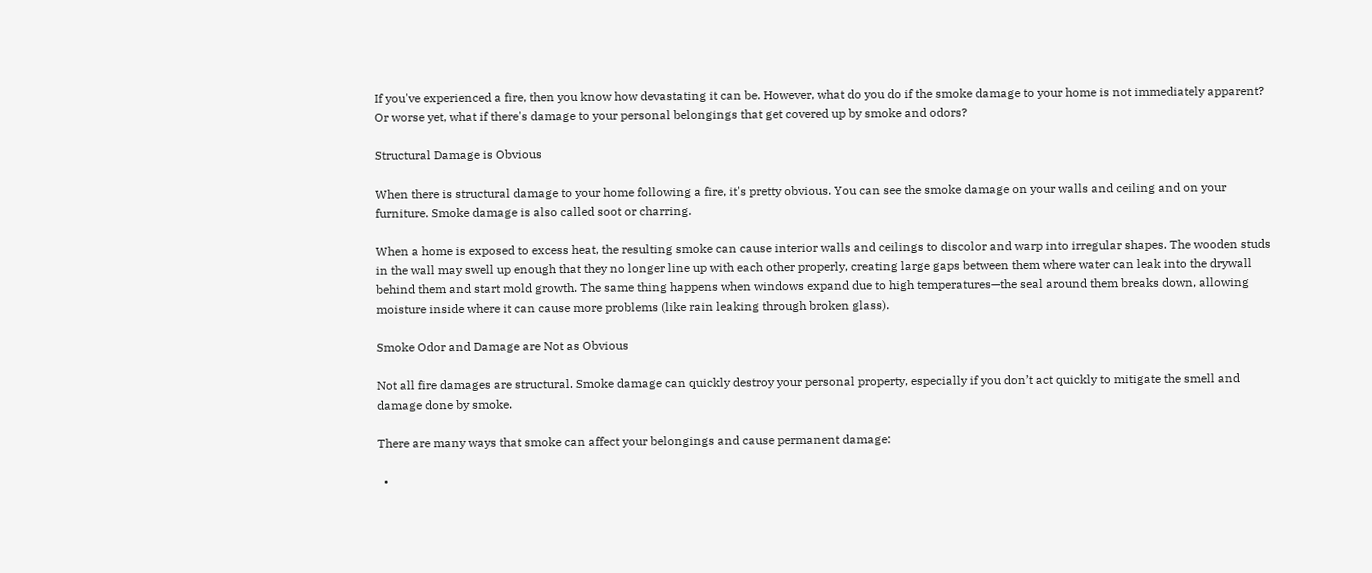If you've experienced a fire, then you know how devastating it can be. However, what do you do if the smoke damage to your home is not immediately apparent? Or worse yet, what if there's damage to your personal belongings that get covered up by smoke and odors?

Structural Damage is Obvious

When there is structural damage to your home following a fire, it's pretty obvious. You can see the smoke damage on your walls and ceiling and on your furniture. Smoke damage is also called soot or charring.

When a home is exposed to excess heat, the resulting smoke can cause interior walls and ceilings to discolor and warp into irregular shapes. The wooden studs in the wall may swell up enough that they no longer line up with each other properly, creating large gaps between them where water can leak into the drywall behind them and start mold growth. The same thing happens when windows expand due to high temperatures—the seal around them breaks down, allowing moisture inside where it can cause more problems (like rain leaking through broken glass).

Smoke Odor and Damage are Not as Obvious

Not all fire damages are structural. Smoke damage can quickly destroy your personal property, especially if you don’t act quickly to mitigate the smell and damage done by smoke.

There are many ways that smoke can affect your belongings and cause permanent damage:

  •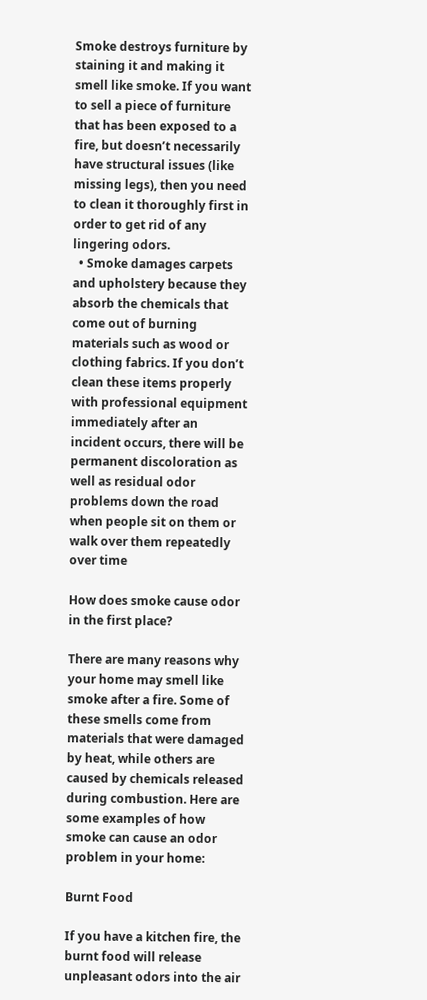Smoke destroys furniture by staining it and making it smell like smoke. If you want to sell a piece of furniture that has been exposed to a fire, but doesn’t necessarily have structural issues (like missing legs), then you need to clean it thoroughly first in order to get rid of any lingering odors.
  • Smoke damages carpets and upholstery because they absorb the chemicals that come out of burning materials such as wood or clothing fabrics. If you don’t clean these items properly with professional equipment immediately after an incident occurs, there will be permanent discoloration as well as residual odor problems down the road when people sit on them or walk over them repeatedly over time

How does smoke cause odor in the first place?

There are many reasons why your home may smell like smoke after a fire. Some of these smells come from materials that were damaged by heat, while others are caused by chemicals released during combustion. Here are some examples of how smoke can cause an odor problem in your home:

Burnt Food

If you have a kitchen fire, the burnt food will release unpleasant odors into the air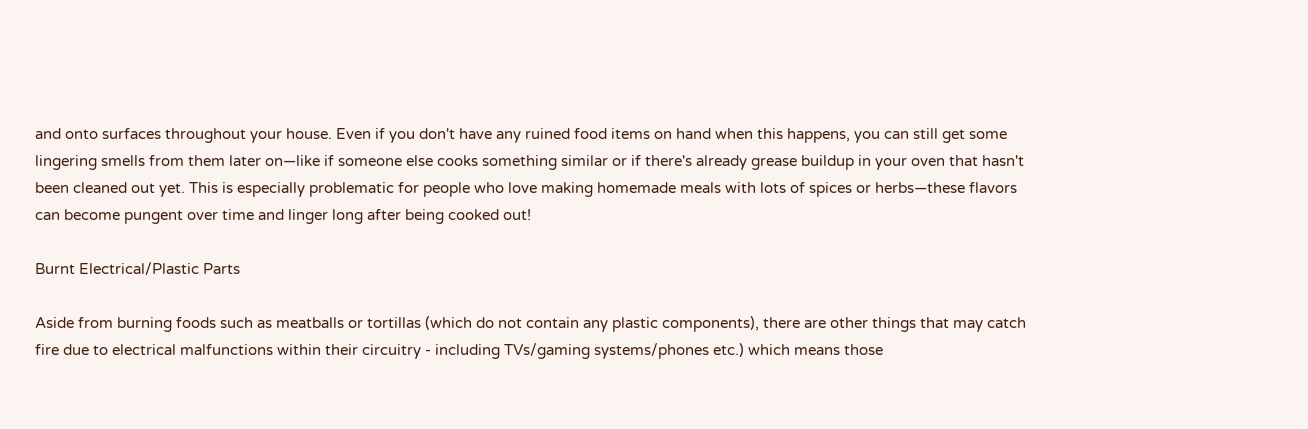and onto surfaces throughout your house. Even if you don't have any ruined food items on hand when this happens, you can still get some lingering smells from them later on—like if someone else cooks something similar or if there's already grease buildup in your oven that hasn't been cleaned out yet. This is especially problematic for people who love making homemade meals with lots of spices or herbs—these flavors can become pungent over time and linger long after being cooked out!

Burnt Electrical/Plastic Parts

Aside from burning foods such as meatballs or tortillas (which do not contain any plastic components), there are other things that may catch fire due to electrical malfunctions within their circuitry - including TVs/gaming systems/phones etc.) which means those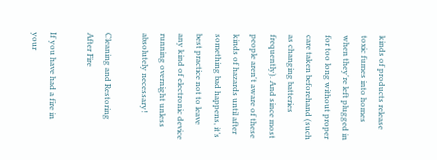kinds of products release toxic fumes into homes when they're left plugged in for too long without proper care taken beforehand (such as changing batteries frequently). And since most people aren't aware of these kinds of hazards until after something bad happens, it’s best practice not to leave any kind of electronic device running overnight unless absolutely necessary!

Cleaning and Restoring After Fire

If you have had a fire in your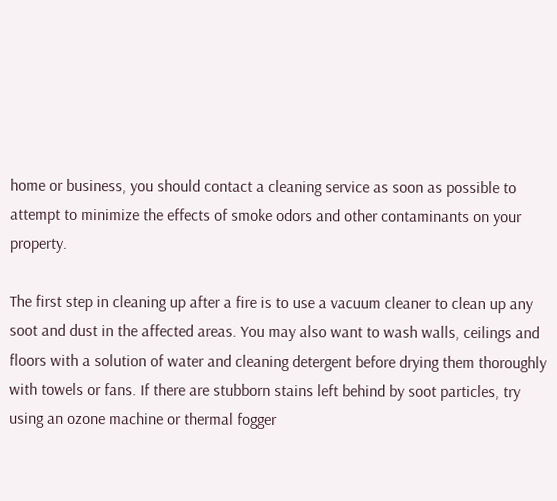home or business, you should contact a cleaning service as soon as possible to attempt to minimize the effects of smoke odors and other contaminants on your property.

The first step in cleaning up after a fire is to use a vacuum cleaner to clean up any soot and dust in the affected areas. You may also want to wash walls, ceilings and floors with a solution of water and cleaning detergent before drying them thoroughly with towels or fans. If there are stubborn stains left behind by soot particles, try using an ozone machine or thermal fogger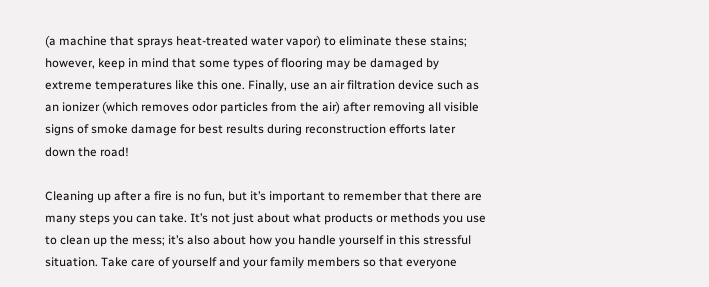(a machine that sprays heat-treated water vapor) to eliminate these stains; however, keep in mind that some types of flooring may be damaged by extreme temperatures like this one. Finally, use an air filtration device such as an ionizer (which removes odor particles from the air) after removing all visible signs of smoke damage for best results during reconstruction efforts later down the road!

Cleaning up after a fire is no fun, but it’s important to remember that there are many steps you can take. It’s not just about what products or methods you use to clean up the mess; it’s also about how you handle yourself in this stressful situation. Take care of yourself and your family members so that everyone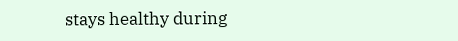stays healthy during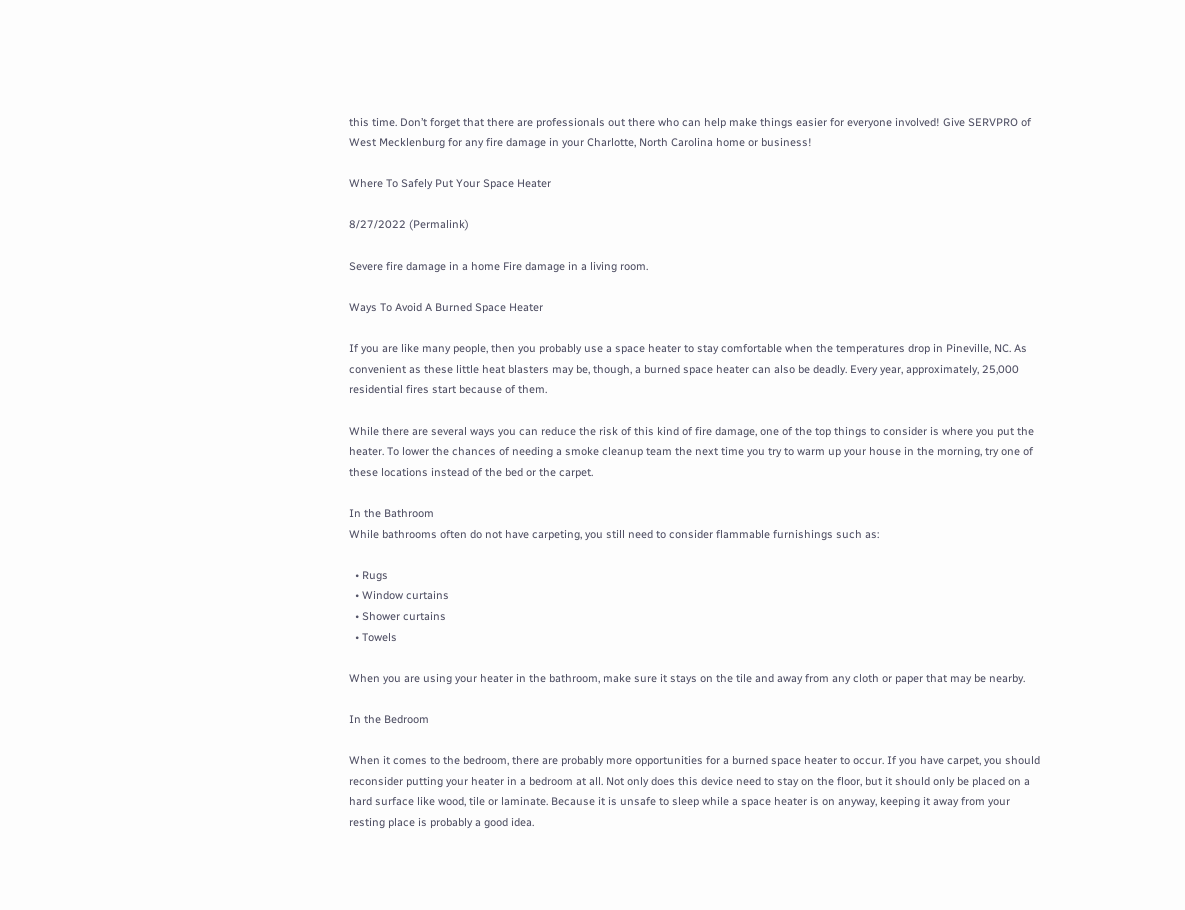this time. Don’t forget that there are professionals out there who can help make things easier for everyone involved! Give SERVPRO of West Mecklenburg for any fire damage in your Charlotte, North Carolina home or business!

Where To Safely Put Your Space Heater

8/27/2022 (Permalink)

Severe fire damage in a home Fire damage in a living room.

Ways To Avoid A Burned Space Heater

If you are like many people, then you probably use a space heater to stay comfortable when the temperatures drop in Pineville, NC. As convenient as these little heat blasters may be, though, a burned space heater can also be deadly. Every year, approximately, 25,000 residential fires start because of them.

While there are several ways you can reduce the risk of this kind of fire damage, one of the top things to consider is where you put the heater. To lower the chances of needing a smoke cleanup team the next time you try to warm up your house in the morning, try one of these locations instead of the bed or the carpet.

In the Bathroom
While bathrooms often do not have carpeting, you still need to consider flammable furnishings such as:

  • Rugs
  • Window curtains
  • Shower curtains
  • Towels

When you are using your heater in the bathroom, make sure it stays on the tile and away from any cloth or paper that may be nearby.

In the Bedroom

When it comes to the bedroom, there are probably more opportunities for a burned space heater to occur. If you have carpet, you should reconsider putting your heater in a bedroom at all. Not only does this device need to stay on the floor, but it should only be placed on a hard surface like wood, tile or laminate. Because it is unsafe to sleep while a space heater is on anyway, keeping it away from your resting place is probably a good idea.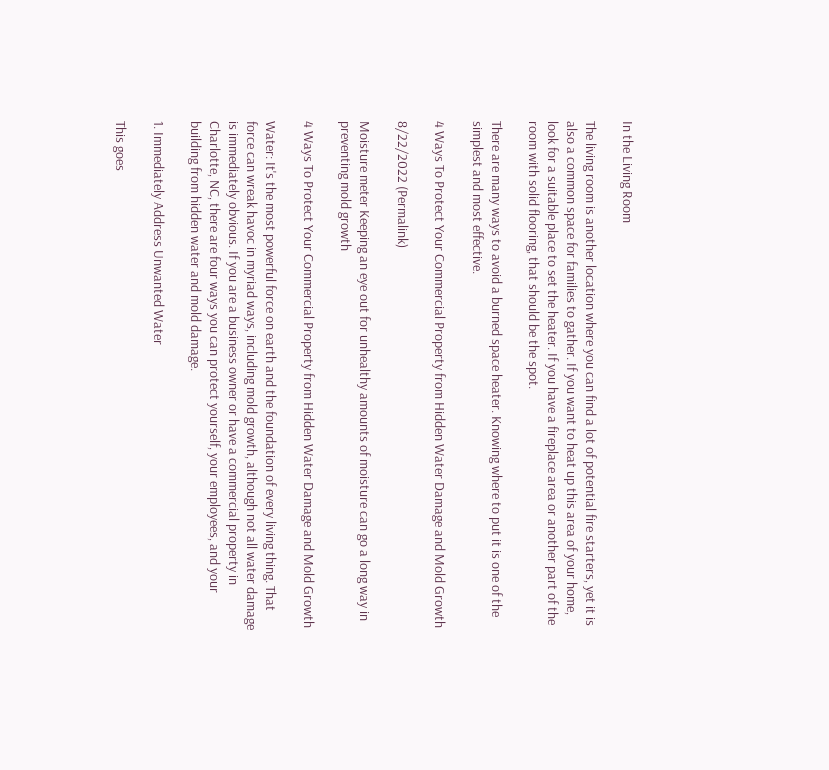In the Living Room

The living room is another location where you can find a lot of potential fire starters, yet it is also a common space for families to gather. If you want to heat up this area of your home, look for a suitable place to set the heater. If you have a fireplace area or another part of the room with solid flooring, that should be the spot.

There are many ways to avoid a burned space heater. Knowing where to put it is one of the simplest and most effective.

4 Ways To Protect Your Commercial Property from Hidden Water Damage and Mold Growth

8/22/2022 (Permalink)

Moisture meter Keeping an eye out for unhealthy amounts of moisture can go a long way in preventing mold growth

4 Ways To Protect Your Commercial Property from Hidden Water Damage and Mold Growth

Water: It's the most powerful force on earth and the foundation of every living thing. That force can wreak havoc in myriad ways, including mold growth, although not all water damage is immediately obvious. If you are a business owner or have a commercial property in Charlotte, NC, there are four ways you can protect yourself, your employees, and your building from hidden water and mold damage.

1. Immediately Address Unwanted Water

This goes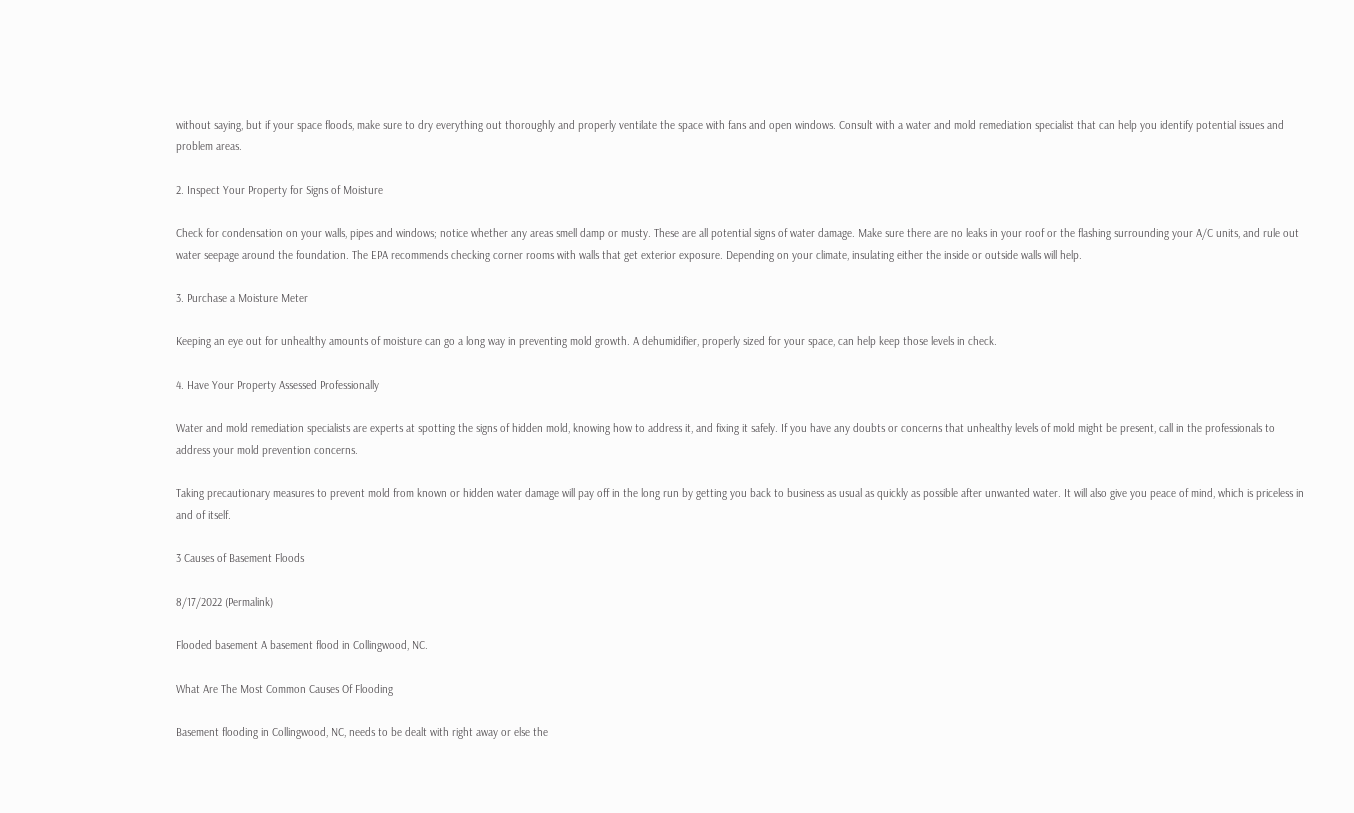without saying, but if your space floods, make sure to dry everything out thoroughly and properly ventilate the space with fans and open windows. Consult with a water and mold remediation specialist that can help you identify potential issues and problem areas.

2. Inspect Your Property for Signs of Moisture

Check for condensation on your walls, pipes and windows; notice whether any areas smell damp or musty. These are all potential signs of water damage. Make sure there are no leaks in your roof or the flashing surrounding your A/C units, and rule out water seepage around the foundation. The EPA recommends checking corner rooms with walls that get exterior exposure. Depending on your climate, insulating either the inside or outside walls will help.

3. Purchase a Moisture Meter

Keeping an eye out for unhealthy amounts of moisture can go a long way in preventing mold growth. A dehumidifier, properly sized for your space, can help keep those levels in check.

4. Have Your Property Assessed Professionally

Water and mold remediation specialists are experts at spotting the signs of hidden mold, knowing how to address it, and fixing it safely. If you have any doubts or concerns that unhealthy levels of mold might be present, call in the professionals to address your mold prevention concerns.

Taking precautionary measures to prevent mold from known or hidden water damage will pay off in the long run by getting you back to business as usual as quickly as possible after unwanted water. It will also give you peace of mind, which is priceless in and of itself.

3 Causes of Basement Floods

8/17/2022 (Permalink)

Flooded basement A basement flood in Collingwood, NC.

What Are The Most Common Causes Of Flooding

Basement flooding in Collingwood, NC, needs to be dealt with right away or else the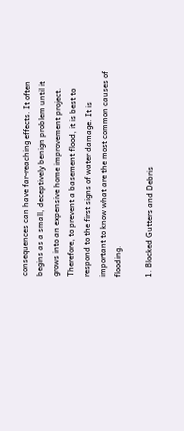consequences can have far-reaching effects. It often begins as a small, deceptively benign problem until it grows into an expensive home improvement project. Therefore, to prevent a basement flood, it is best to respond to the first signs of water damage. It is important to know what are the most common causes of flooding.

1. Blocked Gutters and Debris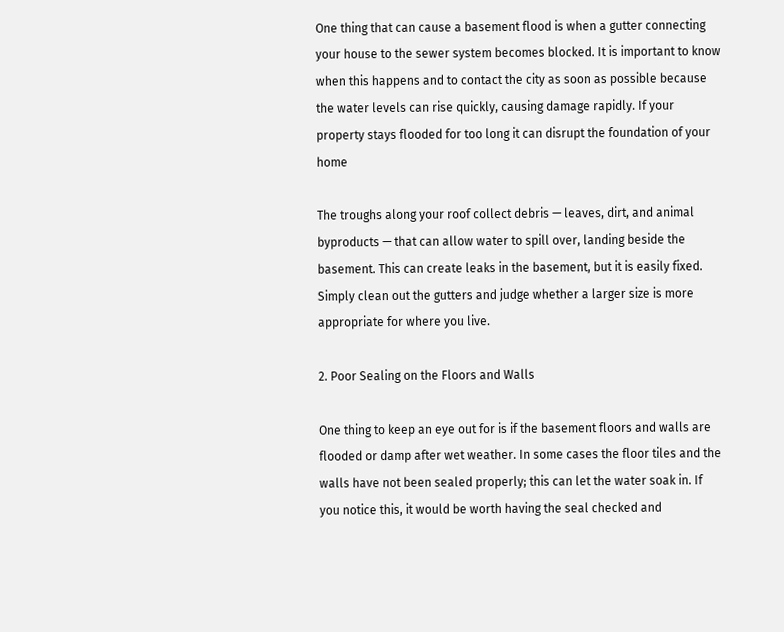One thing that can cause a basement flood is when a gutter connecting your house to the sewer system becomes blocked. It is important to know when this happens and to contact the city as soon as possible because the water levels can rise quickly, causing damage rapidly. If your property stays flooded for too long it can disrupt the foundation of your home

The troughs along your roof collect debris — leaves, dirt, and animal byproducts — that can allow water to spill over, landing beside the basement. This can create leaks in the basement, but it is easily fixed. Simply clean out the gutters and judge whether a larger size is more appropriate for where you live.

2. Poor Sealing on the Floors and Walls

One thing to keep an eye out for is if the basement floors and walls are flooded or damp after wet weather. In some cases the floor tiles and the walls have not been sealed properly; this can let the water soak in. If you notice this, it would be worth having the seal checked and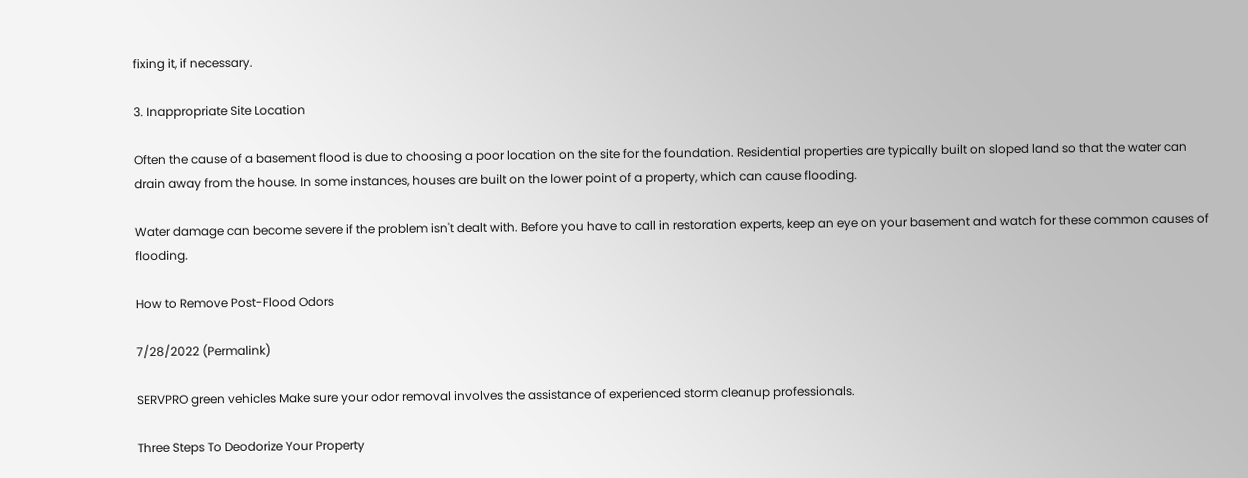fixing it, if necessary.

3. Inappropriate Site Location

Often the cause of a basement flood is due to choosing a poor location on the site for the foundation. Residential properties are typically built on sloped land so that the water can drain away from the house. In some instances, houses are built on the lower point of a property, which can cause flooding.

Water damage can become severe if the problem isn't dealt with. Before you have to call in restoration experts, keep an eye on your basement and watch for these common causes of flooding.

How to Remove Post-Flood Odors

7/28/2022 (Permalink)

SERVPRO green vehicles Make sure your odor removal involves the assistance of experienced storm cleanup professionals.

Three Steps To Deodorize Your Property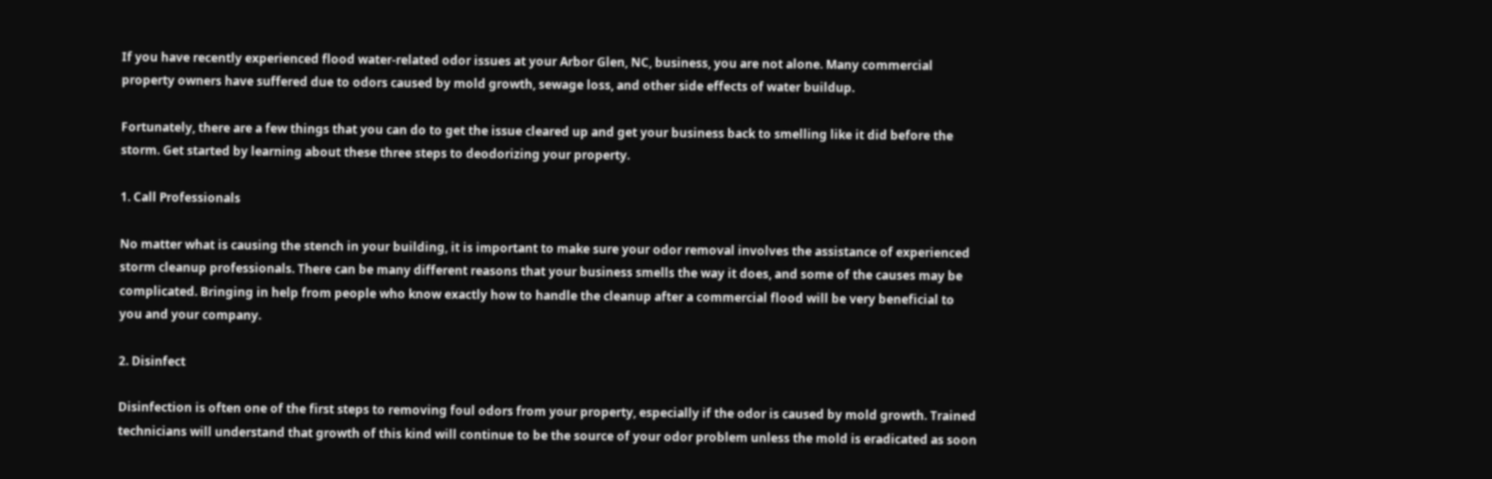If you have recently experienced flood water-related odor issues at your Arbor Glen, NC, business, you are not alone. Many commercial property owners have suffered due to odors caused by mold growth, sewage loss, and other side effects of water buildup.

Fortunately, there are a few things that you can do to get the issue cleared up and get your business back to smelling like it did before the storm. Get started by learning about these three steps to deodorizing your property.

1. Call Professionals

No matter what is causing the stench in your building, it is important to make sure your odor removal involves the assistance of experienced storm cleanup professionals. There can be many different reasons that your business smells the way it does, and some of the causes may be complicated. Bringing in help from people who know exactly how to handle the cleanup after a commercial flood will be very beneficial to you and your company.

2. Disinfect

Disinfection is often one of the first steps to removing foul odors from your property, especially if the odor is caused by mold growth. Trained technicians will understand that growth of this kind will continue to be the source of your odor problem unless the mold is eradicated as soon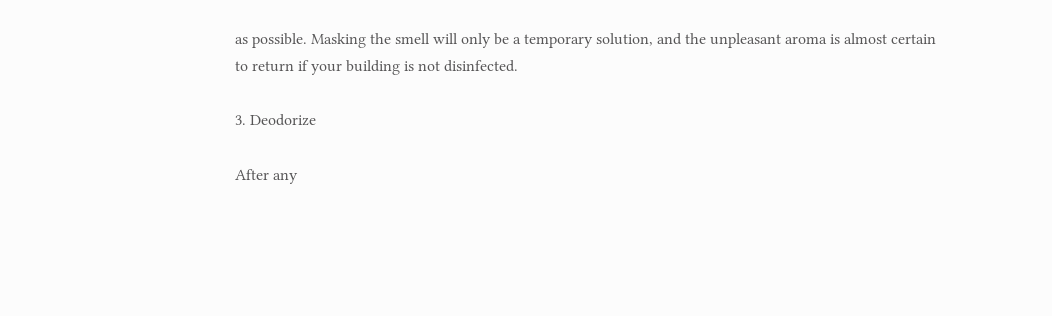as possible. Masking the smell will only be a temporary solution, and the unpleasant aroma is almost certain to return if your building is not disinfected.

3. Deodorize

After any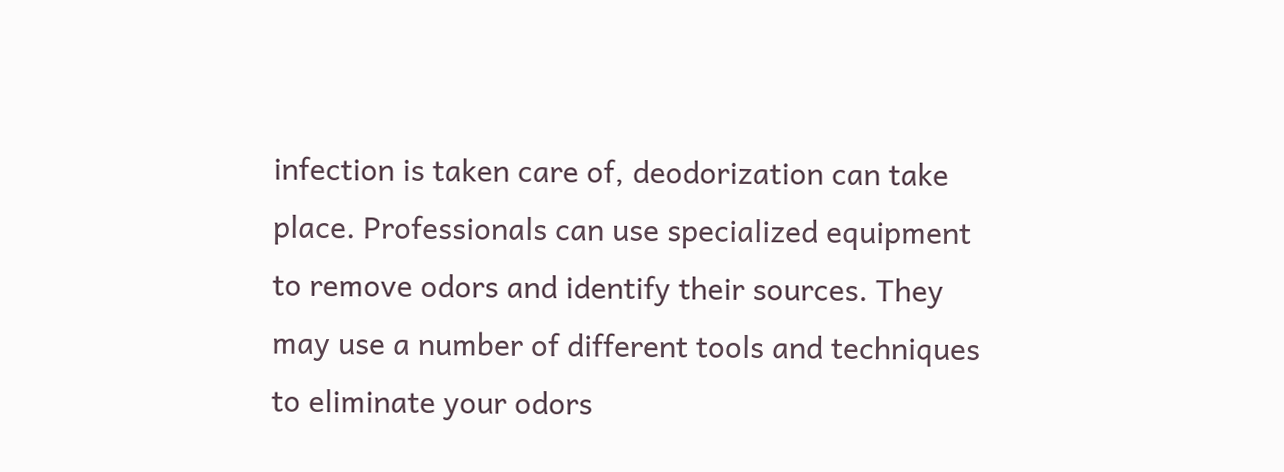infection is taken care of, deodorization can take place. Professionals can use specialized equipment to remove odors and identify their sources. They may use a number of different tools and techniques to eliminate your odors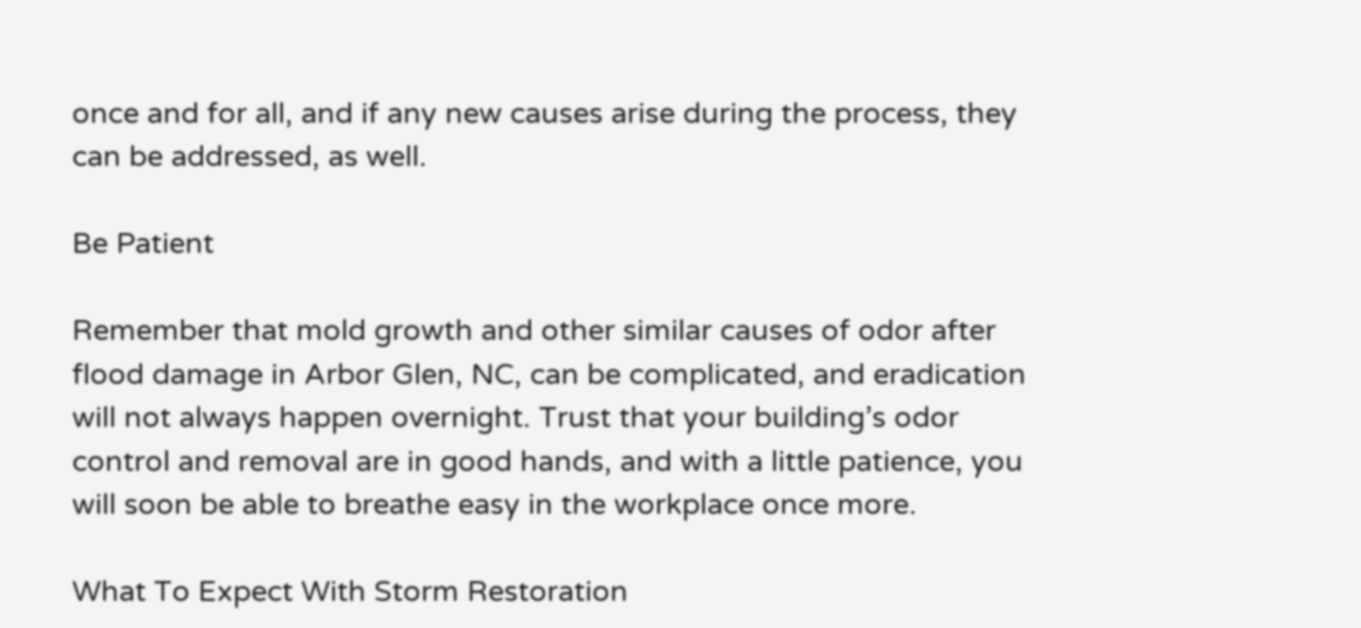once and for all, and if any new causes arise during the process, they can be addressed, as well.

Be Patient

Remember that mold growth and other similar causes of odor after flood damage in Arbor Glen, NC, can be complicated, and eradication will not always happen overnight. Trust that your building’s odor control and removal are in good hands, and with a little patience, you will soon be able to breathe easy in the workplace once more.

What To Expect With Storm Restoration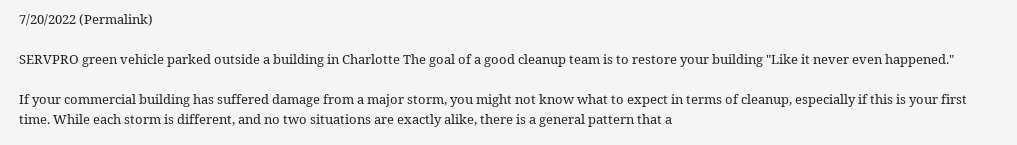7/20/2022 (Permalink)

SERVPRO green vehicle parked outside a building in Charlotte The goal of a good cleanup team is to restore your building "Like it never even happened."

If your commercial building has suffered damage from a major storm, you might not know what to expect in terms of cleanup, especially if this is your first time. While each storm is different, and no two situations are exactly alike, there is a general pattern that a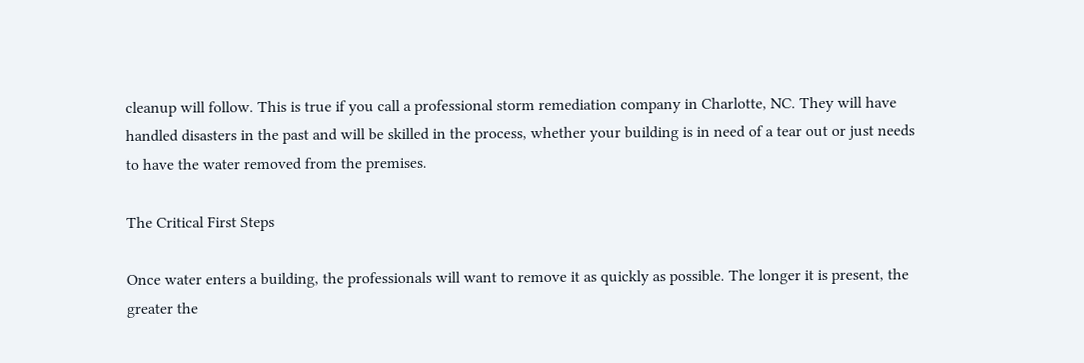cleanup will follow. This is true if you call a professional storm remediation company in Charlotte, NC. They will have handled disasters in the past and will be skilled in the process, whether your building is in need of a tear out or just needs to have the water removed from the premises.

The Critical First Steps

Once water enters a building, the professionals will want to remove it as quickly as possible. The longer it is present, the greater the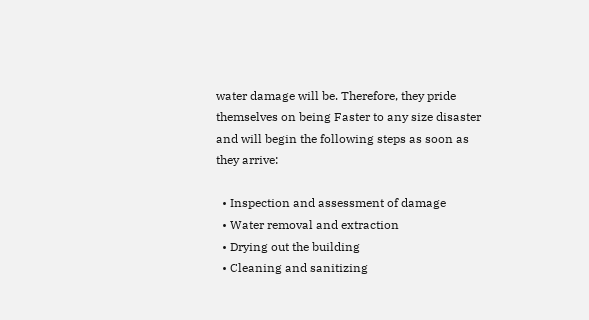water damage will be. Therefore, they pride themselves on being Faster to any size disaster and will begin the following steps as soon as they arrive:

  • Inspection and assessment of damage
  • Water removal and extraction
  • Drying out the building
  • Cleaning and sanitizing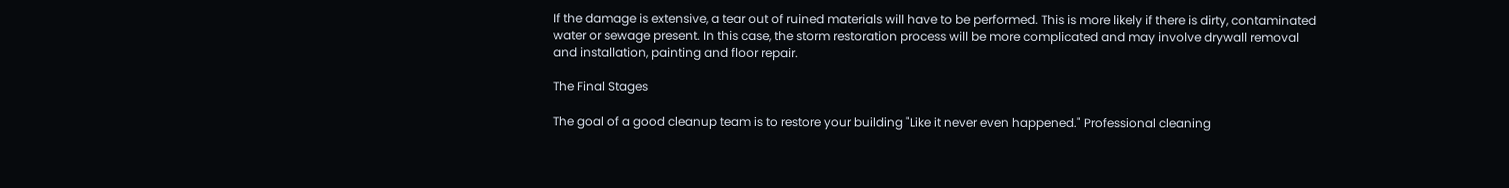If the damage is extensive, a tear out of ruined materials will have to be performed. This is more likely if there is dirty, contaminated water or sewage present. In this case, the storm restoration process will be more complicated and may involve drywall removal and installation, painting and floor repair.

The Final Stages

The goal of a good cleanup team is to restore your building "Like it never even happened." Professional cleaning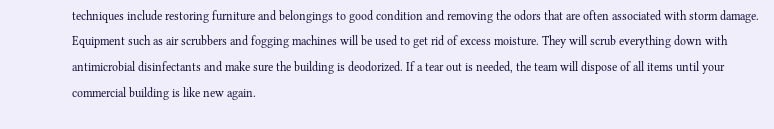techniques include restoring furniture and belongings to good condition and removing the odors that are often associated with storm damage. Equipment such as air scrubbers and fogging machines will be used to get rid of excess moisture. They will scrub everything down with antimicrobial disinfectants and make sure the building is deodorized. If a tear out is needed, the team will dispose of all items until your commercial building is like new again.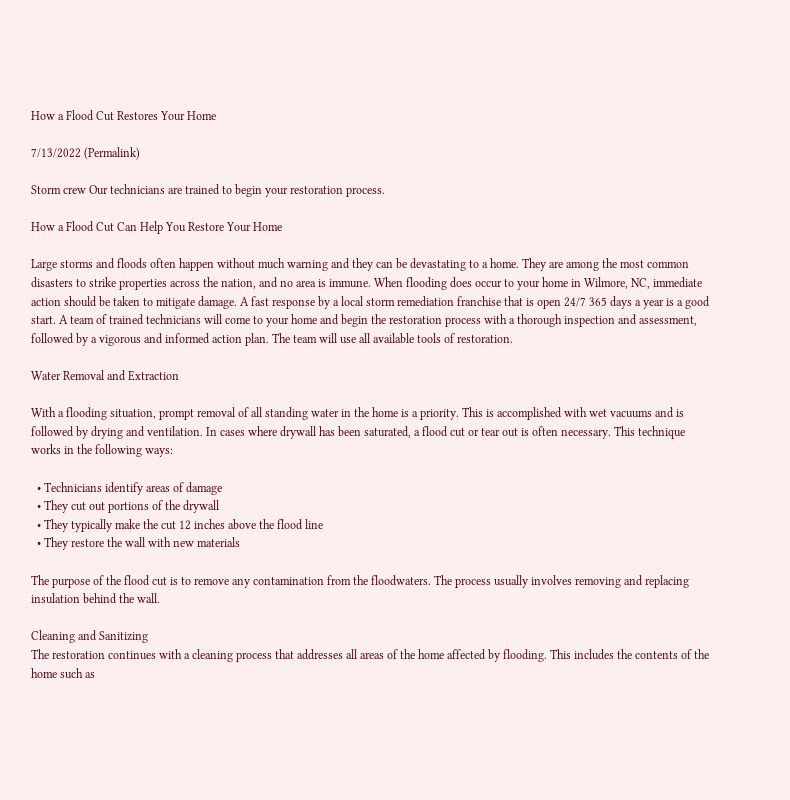How a Flood Cut Restores Your Home

7/13/2022 (Permalink)

Storm crew Our technicians are trained to begin your restoration process.

How a Flood Cut Can Help You Restore Your Home

Large storms and floods often happen without much warning and they can be devastating to a home. They are among the most common disasters to strike properties across the nation, and no area is immune. When flooding does occur to your home in Wilmore, NC, immediate action should be taken to mitigate damage. A fast response by a local storm remediation franchise that is open 24/7 365 days a year is a good start. A team of trained technicians will come to your home and begin the restoration process with a thorough inspection and assessment, followed by a vigorous and informed action plan. The team will use all available tools of restoration.

Water Removal and Extraction

With a flooding situation, prompt removal of all standing water in the home is a priority. This is accomplished with wet vacuums and is followed by drying and ventilation. In cases where drywall has been saturated, a flood cut or tear out is often necessary. This technique works in the following ways:

  • Technicians identify areas of damage
  • They cut out portions of the drywall
  • They typically make the cut 12 inches above the flood line
  • They restore the wall with new materials

The purpose of the flood cut is to remove any contamination from the floodwaters. The process usually involves removing and replacing insulation behind the wall.

Cleaning and Sanitizing
The restoration continues with a cleaning process that addresses all areas of the home affected by flooding. This includes the contents of the home such as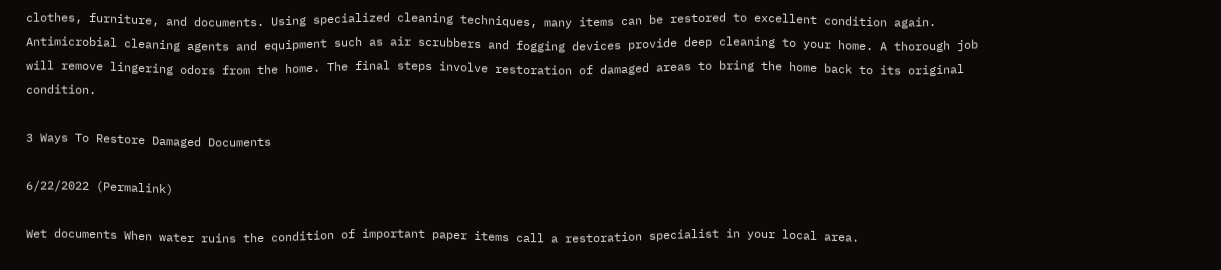clothes, furniture, and documents. Using specialized cleaning techniques, many items can be restored to excellent condition again. Antimicrobial cleaning agents and equipment such as air scrubbers and fogging devices provide deep cleaning to your home. A thorough job will remove lingering odors from the home. The final steps involve restoration of damaged areas to bring the home back to its original condition.

3 Ways To Restore Damaged Documents

6/22/2022 (Permalink)

Wet documents When water ruins the condition of important paper items call a restoration specialist in your local area.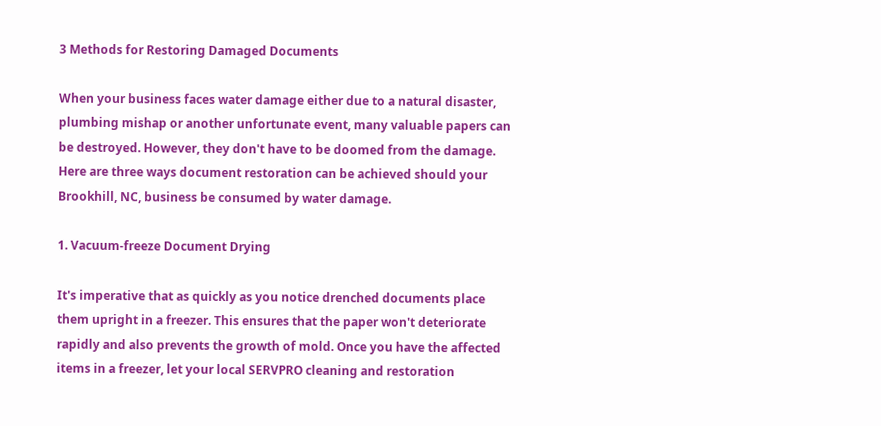3 Methods for Restoring Damaged Documents

When your business faces water damage either due to a natural disaster, plumbing mishap or another unfortunate event, many valuable papers can be destroyed. However, they don't have to be doomed from the damage. Here are three ways document restoration can be achieved should your Brookhill, NC, business be consumed by water damage.

1. Vacuum-freeze Document Drying

It's imperative that as quickly as you notice drenched documents place them upright in a freezer. This ensures that the paper won't deteriorate rapidly and also prevents the growth of mold. Once you have the affected items in a freezer, let your local SERVPRO cleaning and restoration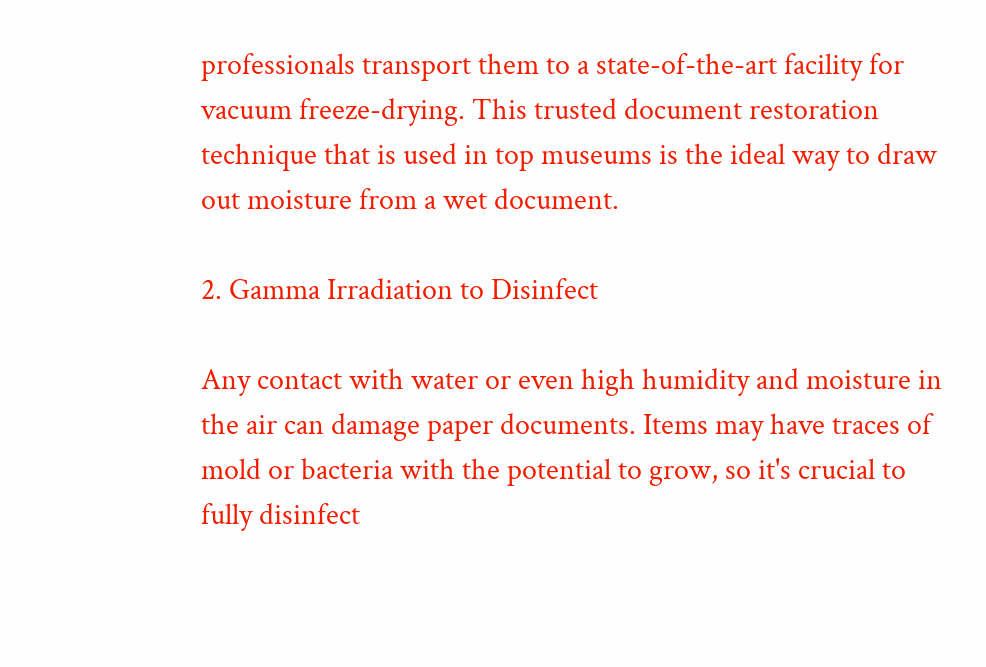professionals transport them to a state-of-the-art facility for vacuum freeze-drying. This trusted document restoration technique that is used in top museums is the ideal way to draw out moisture from a wet document.

2. Gamma Irradiation to Disinfect

Any contact with water or even high humidity and moisture in the air can damage paper documents. Items may have traces of mold or bacteria with the potential to grow, so it's crucial to fully disinfect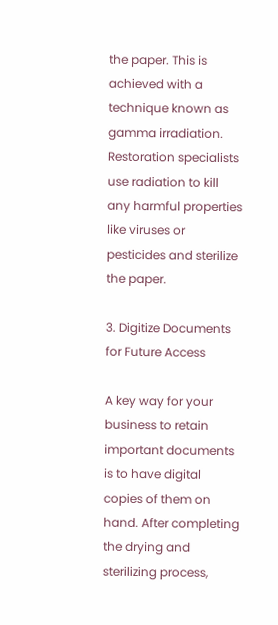the paper. This is achieved with a technique known as gamma irradiation. Restoration specialists use radiation to kill any harmful properties like viruses or pesticides and sterilize the paper.

3. Digitize Documents for Future Access

A key way for your business to retain important documents is to have digital copies of them on hand. After completing the drying and sterilizing process,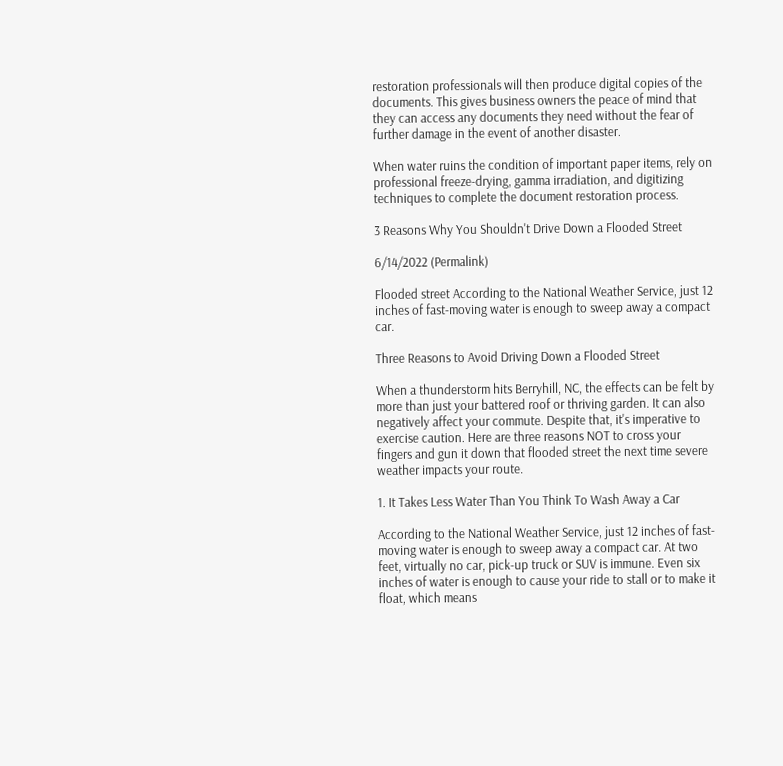restoration professionals will then produce digital copies of the documents. This gives business owners the peace of mind that they can access any documents they need without the fear of further damage in the event of another disaster.

When water ruins the condition of important paper items, rely on professional freeze-drying, gamma irradiation, and digitizing techniques to complete the document restoration process.

3 Reasons Why You Shouldn't Drive Down a Flooded Street

6/14/2022 (Permalink)

Flooded street According to the National Weather Service, just 12 inches of fast-moving water is enough to sweep away a compact car.

Three Reasons to Avoid Driving Down a Flooded Street

When a thunderstorm hits Berryhill, NC, the effects can be felt by more than just your battered roof or thriving garden. It can also negatively affect your commute. Despite that, it's imperative to exercise caution. Here are three reasons NOT to cross your fingers and gun it down that flooded street the next time severe weather impacts your route.

1. It Takes Less Water Than You Think To Wash Away a Car

According to the National Weather Service, just 12 inches of fast-moving water is enough to sweep away a compact car. At two feet, virtually no car, pick-up truck or SUV is immune. Even six inches of water is enough to cause your ride to stall or to make it float, which means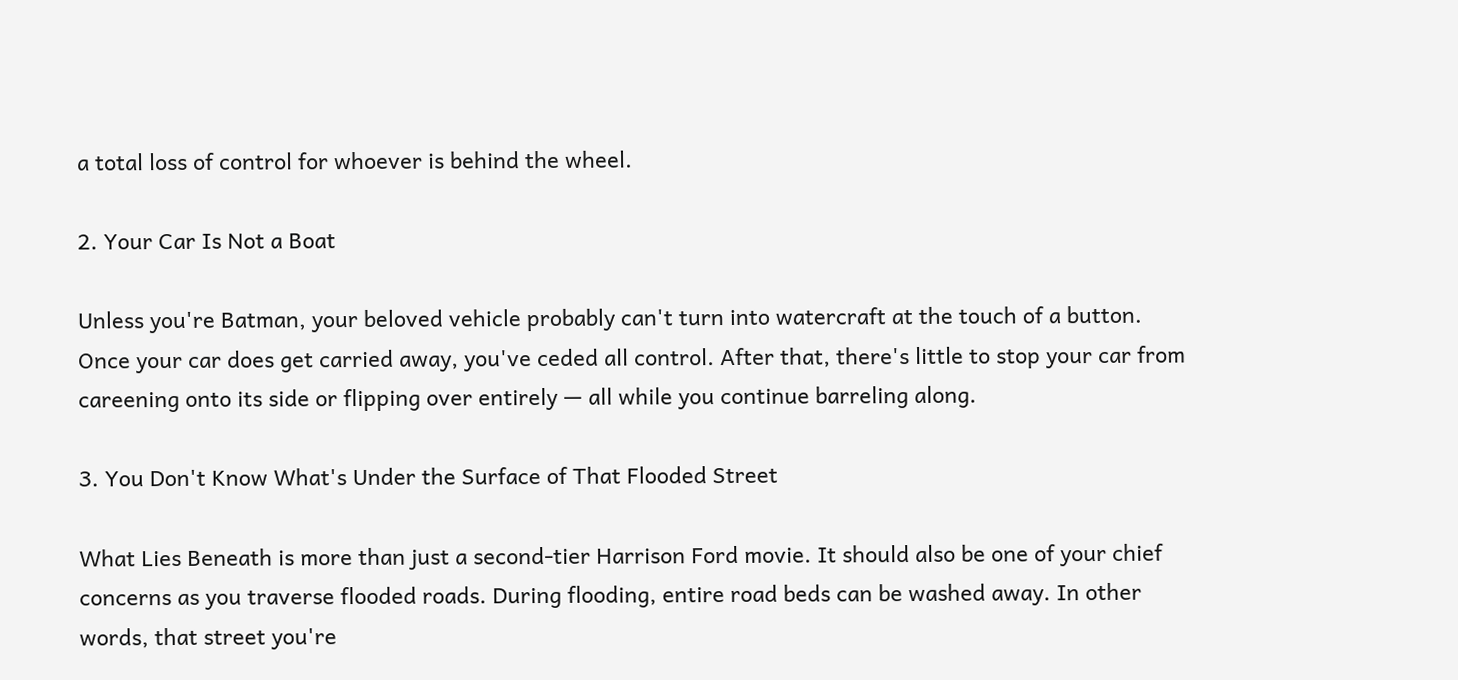a total loss of control for whoever is behind the wheel.

2. Your Car Is Not a Boat

Unless you're Batman, your beloved vehicle probably can't turn into watercraft at the touch of a button. Once your car does get carried away, you've ceded all control. After that, there's little to stop your car from careening onto its side or flipping over entirely — all while you continue barreling along.

3. You Don't Know What's Under the Surface of That Flooded Street

What Lies Beneath is more than just a second-tier Harrison Ford movie. It should also be one of your chief concerns as you traverse flooded roads. During flooding, entire road beds can be washed away. In other words, that street you're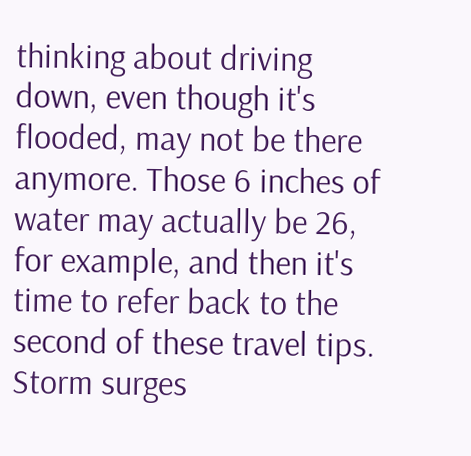thinking about driving down, even though it's flooded, may not be there anymore. Those 6 inches of water may actually be 26, for example, and then it's time to refer back to the second of these travel tips.
Storm surges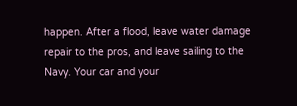happen. After a flood, leave water damage repair to the pros, and leave sailing to the Navy. Your car and your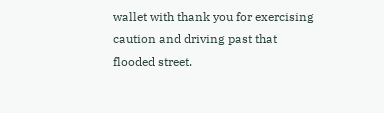wallet with thank you for exercising caution and driving past that flooded street.